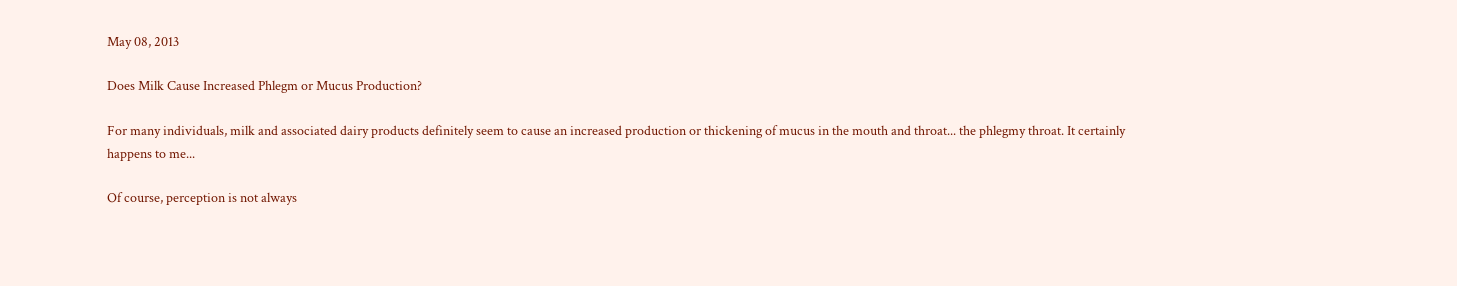May 08, 2013

Does Milk Cause Increased Phlegm or Mucus Production?

For many individuals, milk and associated dairy products definitely seem to cause an increased production or thickening of mucus in the mouth and throat... the phlegmy throat. It certainly happens to me...

Of course, perception is not always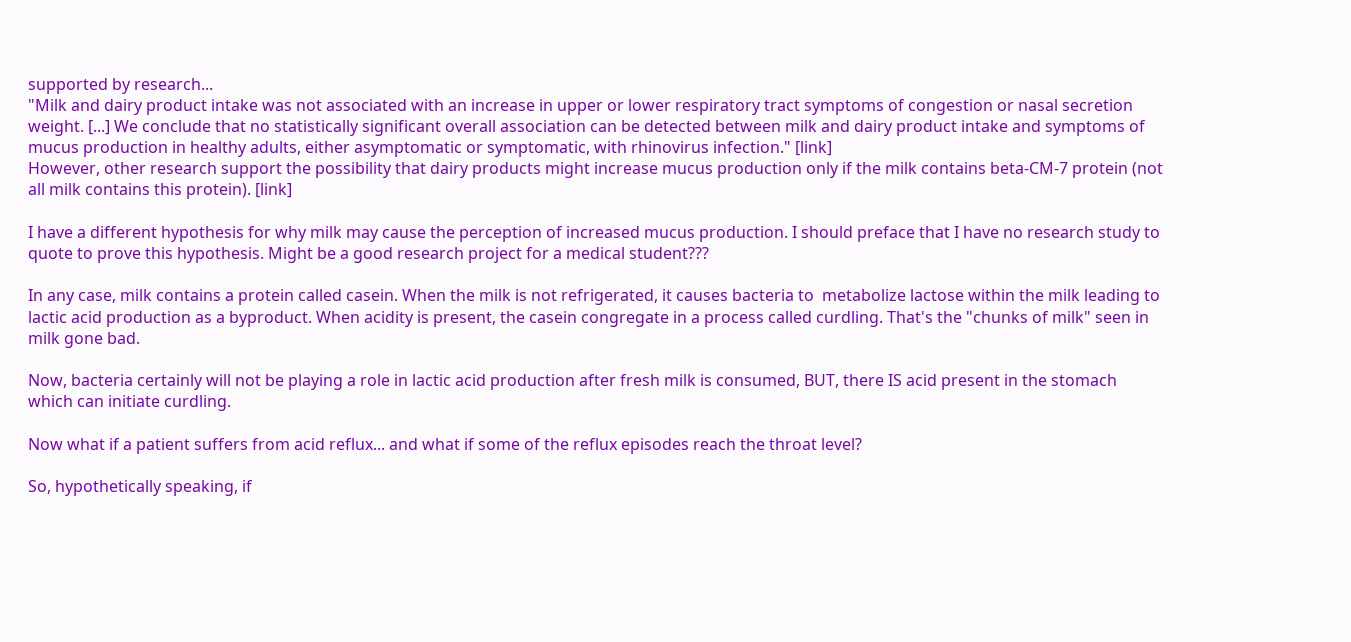supported by research...
"Milk and dairy product intake was not associated with an increase in upper or lower respiratory tract symptoms of congestion or nasal secretion weight. [...] We conclude that no statistically significant overall association can be detected between milk and dairy product intake and symptoms of mucus production in healthy adults, either asymptomatic or symptomatic, with rhinovirus infection." [link]
However, other research support the possibility that dairy products might increase mucus production only if the milk contains beta-CM-7 protein (not all milk contains this protein). [link]

I have a different hypothesis for why milk may cause the perception of increased mucus production. I should preface that I have no research study to quote to prove this hypothesis. Might be a good research project for a medical student???

In any case, milk contains a protein called casein. When the milk is not refrigerated, it causes bacteria to  metabolize lactose within the milk leading to lactic acid production as a byproduct. When acidity is present, the casein congregate in a process called curdling. That's the "chunks of milk" seen in milk gone bad.

Now, bacteria certainly will not be playing a role in lactic acid production after fresh milk is consumed, BUT, there IS acid present in the stomach which can initiate curdling.

Now what if a patient suffers from acid reflux... and what if some of the reflux episodes reach the throat level?

So, hypothetically speaking, if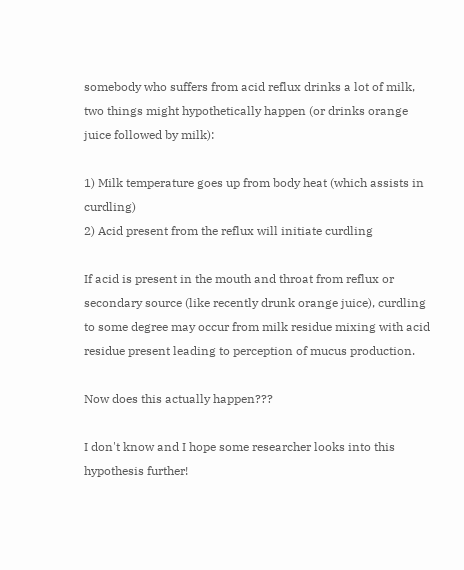somebody who suffers from acid reflux drinks a lot of milk, two things might hypothetically happen (or drinks orange juice followed by milk):

1) Milk temperature goes up from body heat (which assists in curdling)
2) Acid present from the reflux will initiate curdling

If acid is present in the mouth and throat from reflux or secondary source (like recently drunk orange juice), curdling to some degree may occur from milk residue mixing with acid residue present leading to perception of mucus production.

Now does this actually happen???

I don't know and I hope some researcher looks into this hypothesis further!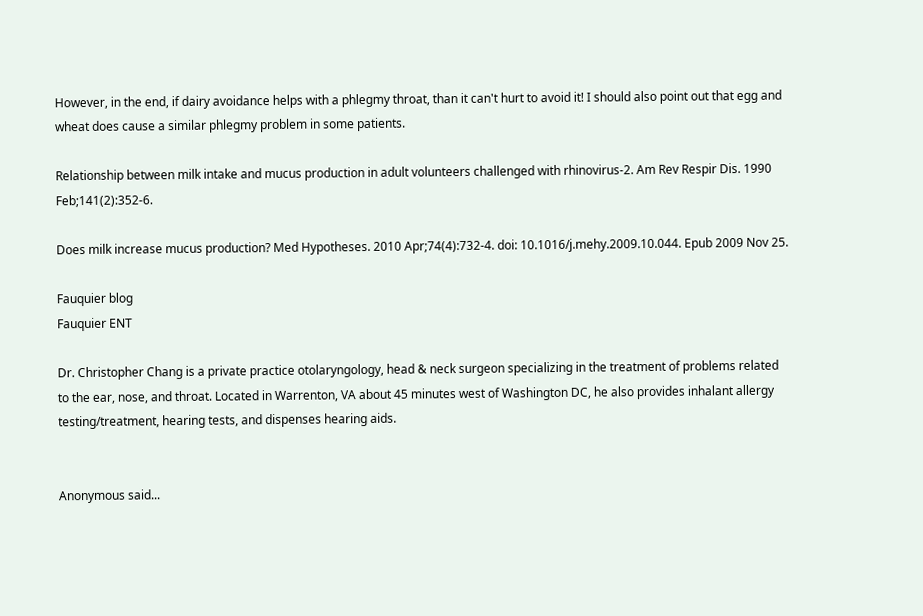However, in the end, if dairy avoidance helps with a phlegmy throat, than it can't hurt to avoid it! I should also point out that egg and wheat does cause a similar phlegmy problem in some patients.

Relationship between milk intake and mucus production in adult volunteers challenged with rhinovirus-2. Am Rev Respir Dis. 1990 Feb;141(2):352-6.

Does milk increase mucus production? Med Hypotheses. 2010 Apr;74(4):732-4. doi: 10.1016/j.mehy.2009.10.044. Epub 2009 Nov 25.

Fauquier blog
Fauquier ENT

Dr. Christopher Chang is a private practice otolaryngology, head & neck surgeon specializing in the treatment of problems related to the ear, nose, and throat. Located in Warrenton, VA about 45 minutes west of Washington DC, he also provides inhalant allergy testing/treatment, hearing tests, and dispenses hearing aids.


Anonymous said...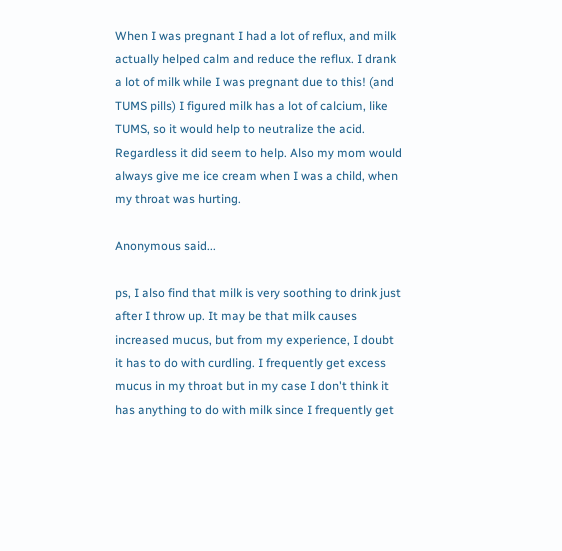When I was pregnant I had a lot of reflux, and milk actually helped calm and reduce the reflux. I drank a lot of milk while I was pregnant due to this! (and TUMS pills) I figured milk has a lot of calcium, like TUMS, so it would help to neutralize the acid. Regardless it did seem to help. Also my mom would always give me ice cream when I was a child, when my throat was hurting.

Anonymous said...

ps, I also find that milk is very soothing to drink just after I throw up. It may be that milk causes increased mucus, but from my experience, I doubt it has to do with curdling. I frequently get excess mucus in my throat but in my case I don't think it has anything to do with milk since I frequently get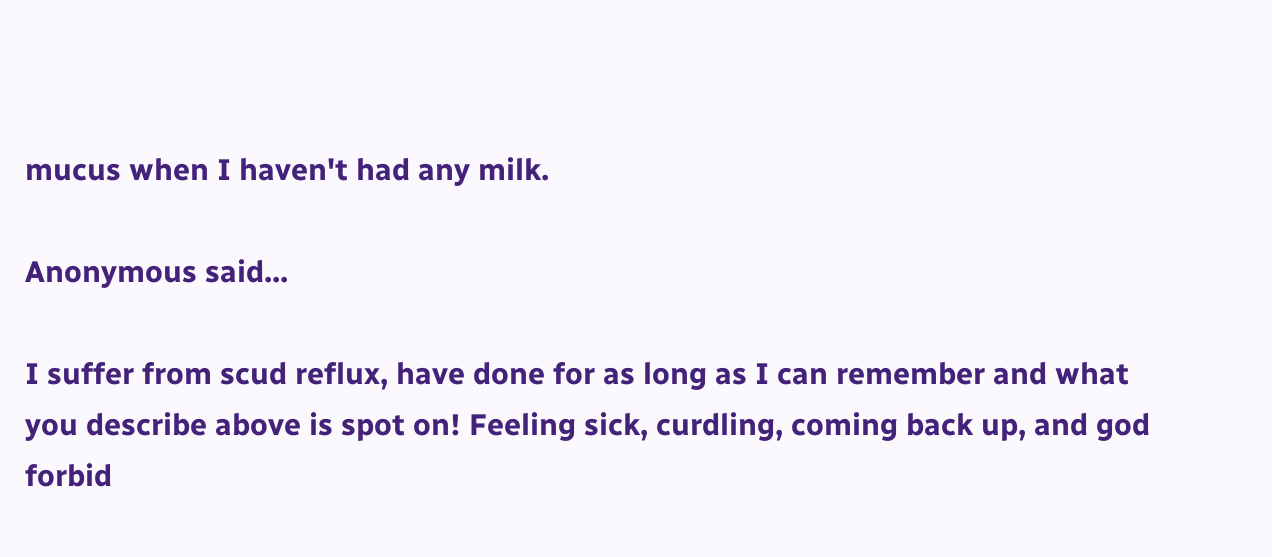mucus when I haven't had any milk.

Anonymous said...

I suffer from scud reflux, have done for as long as I can remember and what you describe above is spot on! Feeling sick, curdling, coming back up, and god forbid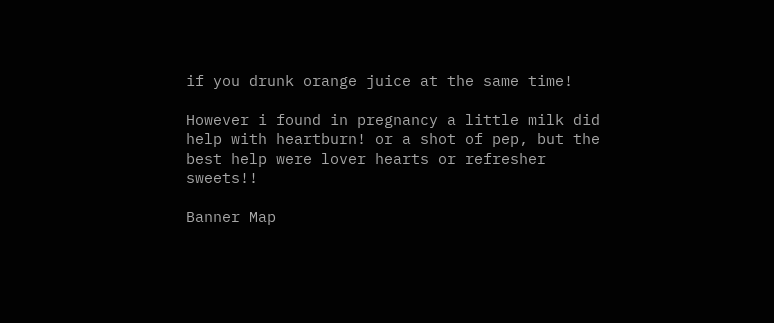if you drunk orange juice at the same time!

However i found in pregnancy a little milk did help with heartburn! or a shot of pep, but the best help were lover hearts or refresher sweets!!

Banner Map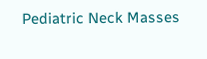Pediatric Neck Masses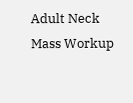Adult Neck Mass Workup